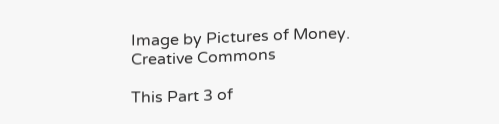Image by Pictures of Money. Creative Commons

This Part 3 of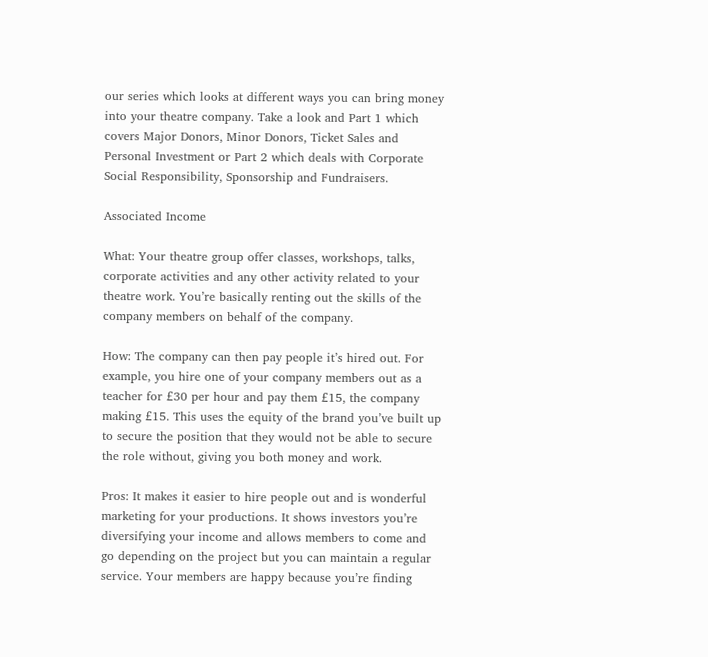our series which looks at different ways you can bring money into your theatre company. Take a look and Part 1 which covers Major Donors, Minor Donors, Ticket Sales and Personal Investment or Part 2 which deals with Corporate Social Responsibility, Sponsorship and Fundraisers.

Associated Income

What: Your theatre group offer classes, workshops, talks, corporate activities and any other activity related to your theatre work. You’re basically renting out the skills of the company members on behalf of the company.

How: The company can then pay people it’s hired out. For example, you hire one of your company members out as a teacher for £30 per hour and pay them £15, the company making £15. This uses the equity of the brand you’ve built up to secure the position that they would not be able to secure the role without, giving you both money and work.

Pros: It makes it easier to hire people out and is wonderful marketing for your productions. It shows investors you’re diversifying your income and allows members to come and go depending on the project but you can maintain a regular service. Your members are happy because you’re finding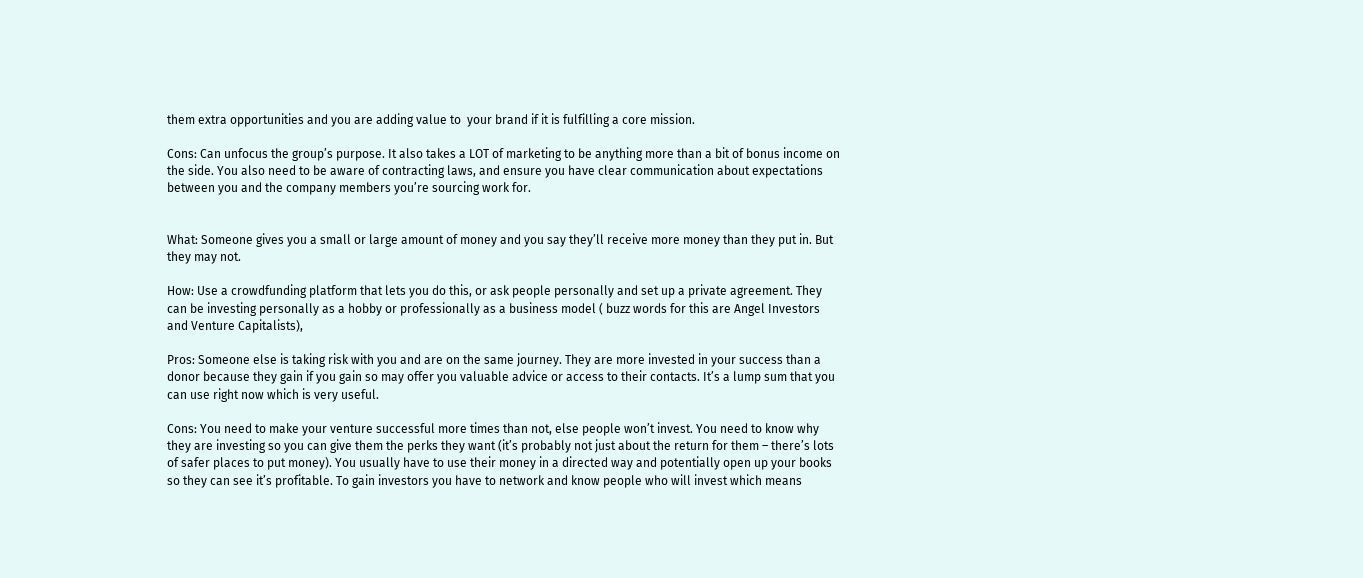them extra opportunities and you are adding value to  your brand if it is fulfilling a core mission.

Cons: Can unfocus the group’s purpose. It also takes a LOT of marketing to be anything more than a bit of bonus income on the side. You also need to be aware of contracting laws, and ensure you have clear communication about expectations between you and the company members you’re sourcing work for.


What: Someone gives you a small or large amount of money and you say they’ll receive more money than they put in. But they may not.

How: Use a crowdfunding platform that lets you do this, or ask people personally and set up a private agreement. They can be investing personally as a hobby or professionally as a business model ( buzz words for this are Angel Investors and Venture Capitalists),

Pros: Someone else is taking risk with you and are on the same journey. They are more invested in your success than a donor because they gain if you gain so may offer you valuable advice or access to their contacts. It’s a lump sum that you can use right now which is very useful.

Cons: You need to make your venture successful more times than not, else people won’t invest. You need to know why they are investing so you can give them the perks they want (it’s probably not just about the return for them – there’s lots of safer places to put money). You usually have to use their money in a directed way and potentially open up your books so they can see it’s profitable. To gain investors you have to network and know people who will invest which means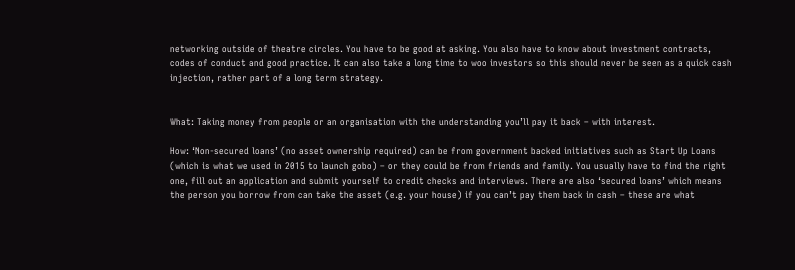networking outside of theatre circles. You have to be good at asking. You also have to know about investment contracts, codes of conduct and good practice. It can also take a long time to woo investors so this should never be seen as a quick cash injection, rather part of a long term strategy.


What: Taking money from people or an organisation with the understanding you’ll pay it back – with interest.

How: ‘Non-secured loans’ (no asset ownership required) can be from government backed initiatives such as Start Up Loans (which is what we used in 2015 to launch gobo) – or they could be from friends and family. You usually have to find the right one, fill out an application and submit yourself to credit checks and interviews. There are also ‘secured loans’ which means the person you borrow from can take the asset (e.g. your house) if you can’t pay them back in cash – these are what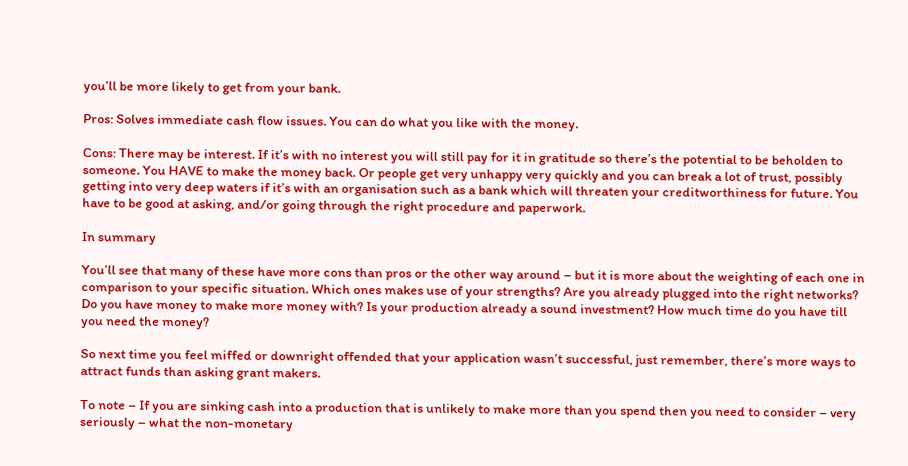you’ll be more likely to get from your bank.

Pros: Solves immediate cash flow issues. You can do what you like with the money.

Cons: There may be interest. If it’s with no interest you will still pay for it in gratitude so there’s the potential to be beholden to someone. You HAVE to make the money back. Or people get very unhappy very quickly and you can break a lot of trust, possibly getting into very deep waters if it’s with an organisation such as a bank which will threaten your creditworthiness for future. You have to be good at asking, and/or going through the right procedure and paperwork.

In summary

You’ll see that many of these have more cons than pros or the other way around – but it is more about the weighting of each one in comparison to your specific situation. Which ones makes use of your strengths? Are you already plugged into the right networks? Do you have money to make more money with? Is your production already a sound investment? How much time do you have till you need the money?

So next time you feel miffed or downright offended that your application wasn’t successful, just remember, there’s more ways to attract funds than asking grant makers.

To note – If you are sinking cash into a production that is unlikely to make more than you spend then you need to consider – very seriously – what the non-monetary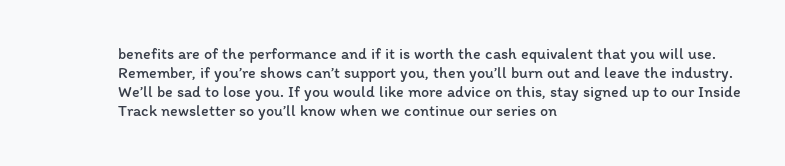benefits are of the performance and if it is worth the cash equivalent that you will use. Remember, if you’re shows can’t support you, then you’ll burn out and leave the industry. We’ll be sad to lose you. If you would like more advice on this, stay signed up to our Inside Track newsletter so you’ll know when we continue our series on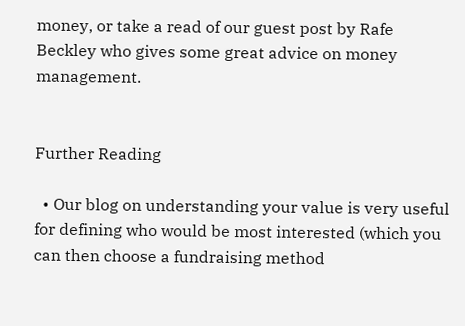money, or take a read of our guest post by Rafe Beckley who gives some great advice on money management.


Further Reading

  • Our blog on understanding your value is very useful for defining who would be most interested (which you can then choose a fundraising method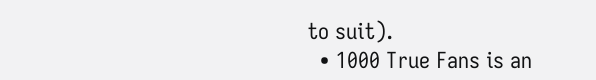to suit).
  • 1000 True Fans is an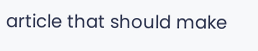article that should make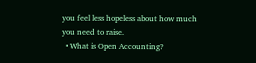you feel less hopeless about how much you need to raise.
  • What is Open Accounting?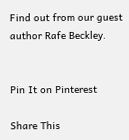Find out from our guest author Rafe Beckley.


Pin It on Pinterest

Share This